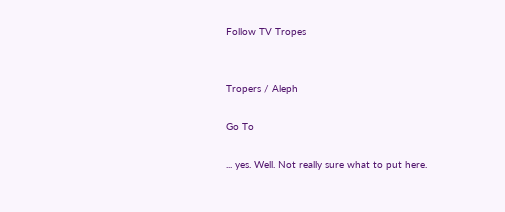Follow TV Tropes


Tropers / Aleph

Go To

... yes. Well. Not really sure what to put here.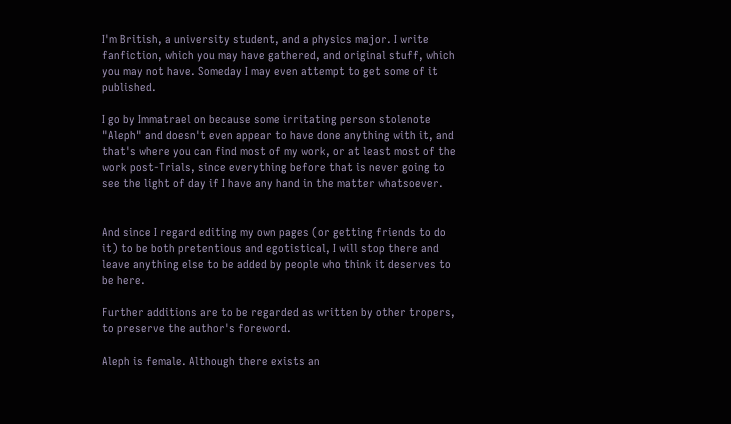I'm British, a university student, and a physics major. I write fanfiction, which you may have gathered, and original stuff, which you may not have. Someday I may even attempt to get some of it published.

I go by Immatrael on because some irritating person stolenote  "Aleph" and doesn't even appear to have done anything with it, and that's where you can find most of my work, or at least most of the work post-Trials, since everything before that is never going to see the light of day if I have any hand in the matter whatsoever.


And since I regard editing my own pages (or getting friends to do it) to be both pretentious and egotistical, I will stop there and leave anything else to be added by people who think it deserves to be here.

Further additions are to be regarded as written by other tropers, to preserve the author's foreword.

Aleph is female. Although there exists an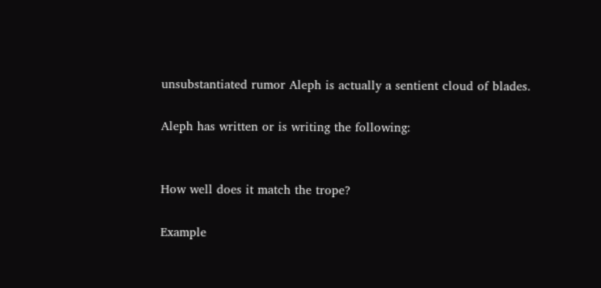unsubstantiated rumor Aleph is actually a sentient cloud of blades.

Aleph has written or is writing the following:


How well does it match the trope?

Example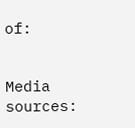of:


Media sources: